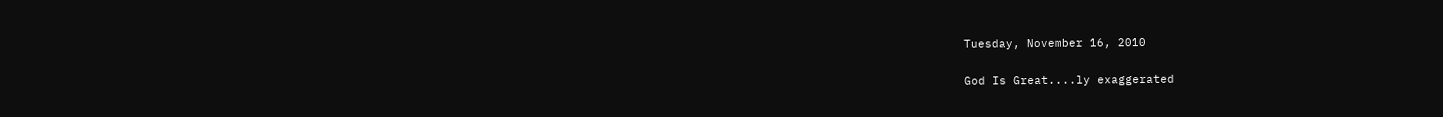Tuesday, November 16, 2010

God Is Great....ly exaggerated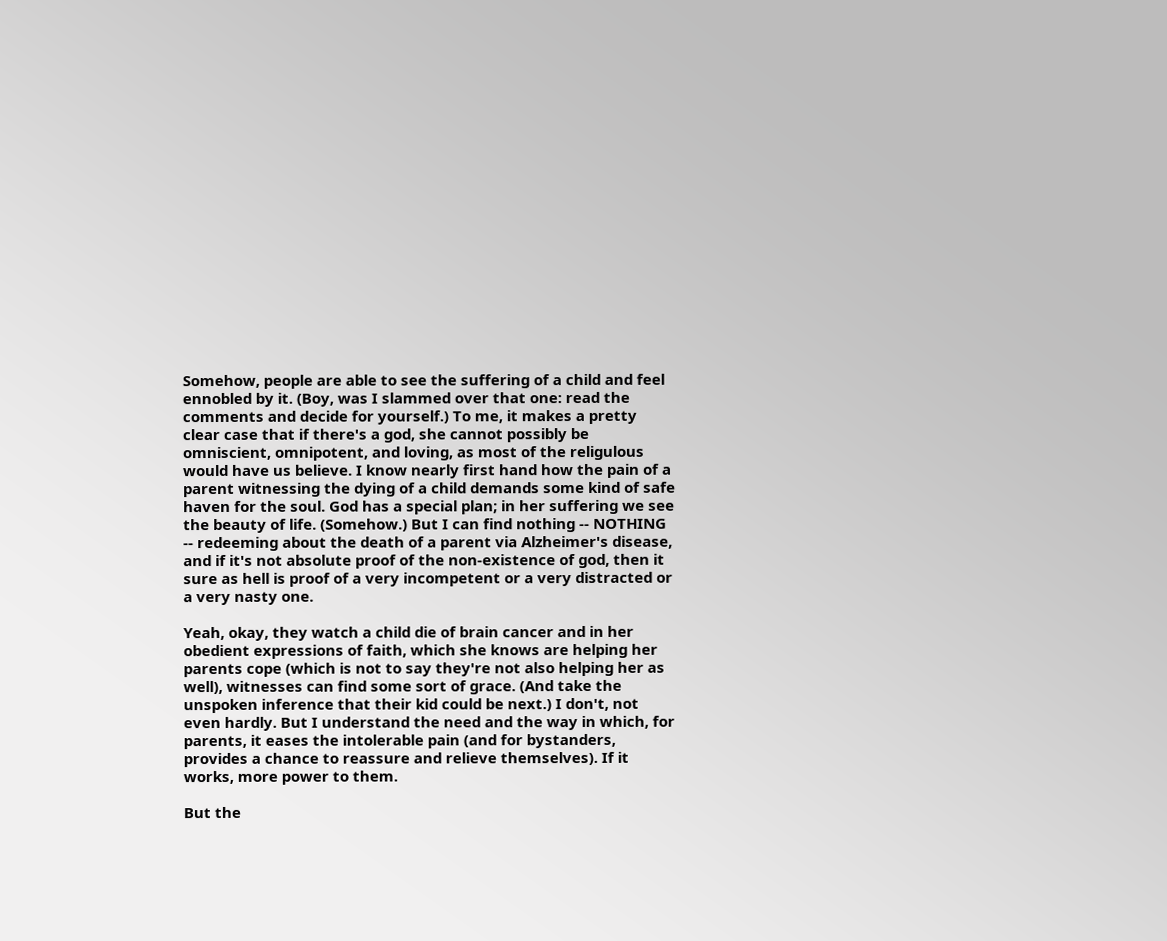Somehow, people are able to see the suffering of a child and feel ennobled by it. (Boy, was I slammed over that one: read the comments and decide for yourself.) To me, it makes a pretty clear case that if there's a god, she cannot possibly be omniscient, omnipotent, and loving, as most of the religulous would have us believe. I know nearly first hand how the pain of a parent witnessing the dying of a child demands some kind of safe haven for the soul. God has a special plan; in her suffering we see the beauty of life. (Somehow.) But I can find nothing -- NOTHING -- redeeming about the death of a parent via Alzheimer's disease, and if it's not absolute proof of the non-existence of god, then it sure as hell is proof of a very incompetent or a very distracted or a very nasty one.

Yeah, okay, they watch a child die of brain cancer and in her obedient expressions of faith, which she knows are helping her parents cope (which is not to say they're not also helping her as well), witnesses can find some sort of grace. (And take the unspoken inference that their kid could be next.) I don't, not even hardly. But I understand the need and the way in which, for parents, it eases the intolerable pain (and for bystanders, provides a chance to reassure and relieve themselves). If it works, more power to them.

But the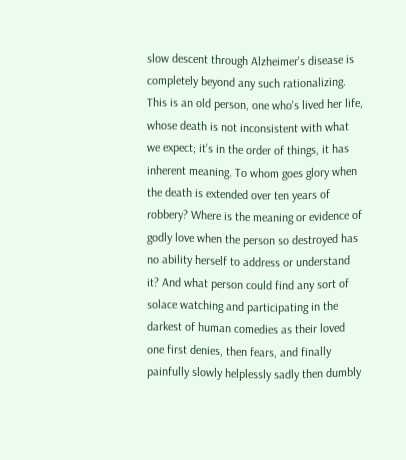slow descent through Alzheimer's disease is completely beyond any such rationalizing. This is an old person, one who's lived her life, whose death is not inconsistent with what we expect; it's in the order of things, it has inherent meaning. To whom goes glory when the death is extended over ten years of robbery? Where is the meaning or evidence of godly love when the person so destroyed has no ability herself to address or understand it? And what person could find any sort of solace watching and participating in the darkest of human comedies as their loved one first denies, then fears, and finally painfully slowly helplessly sadly then dumbly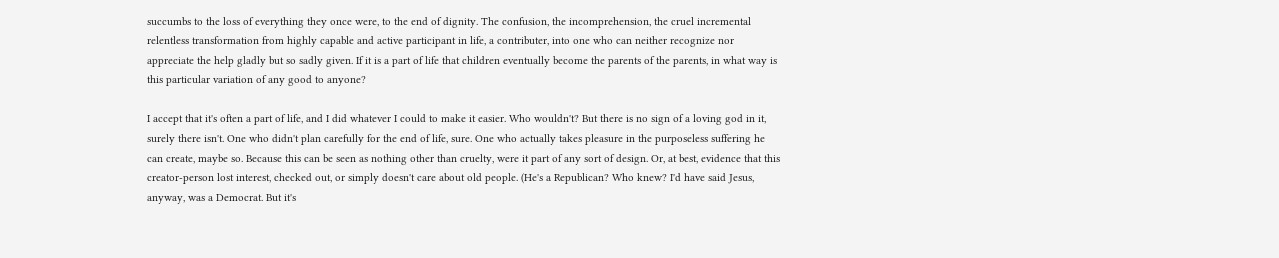succumbs to the loss of everything they once were, to the end of dignity. The confusion, the incomprehension, the cruel incremental relentless transformation from highly capable and active participant in life, a contributer, into one who can neither recognize nor appreciate the help gladly but so sadly given. If it is a part of life that children eventually become the parents of the parents, in what way is this particular variation of any good to anyone?

I accept that it's often a part of life, and I did whatever I could to make it easier. Who wouldn't? But there is no sign of a loving god in it, surely there isn't. One who didn't plan carefully for the end of life, sure. One who actually takes pleasure in the purposeless suffering he can create, maybe so. Because this can be seen as nothing other than cruelty, were it part of any sort of design. Or, at best, evidence that this creator-person lost interest, checked out, or simply doesn't care about old people. (He's a Republican? Who knew? I'd have said Jesus, anyway, was a Democrat. But it's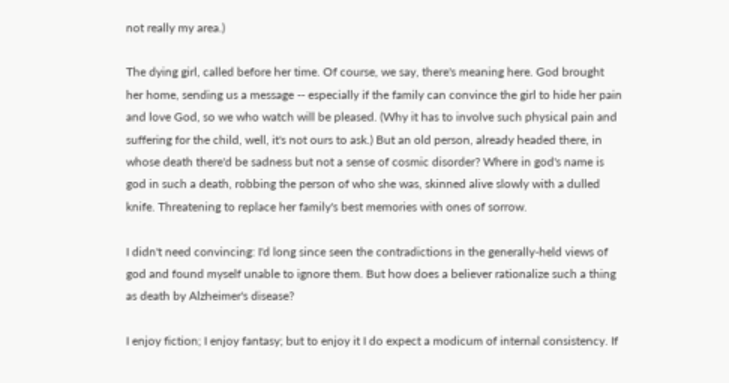not really my area.)

The dying girl, called before her time. Of course, we say, there's meaning here. God brought her home, sending us a message -- especially if the family can convince the girl to hide her pain and love God, so we who watch will be pleased. (Why it has to involve such physical pain and suffering for the child, well, it's not ours to ask.) But an old person, already headed there, in whose death there'd be sadness but not a sense of cosmic disorder? Where in god's name is god in such a death, robbing the person of who she was, skinned alive slowly with a dulled knife. Threatening to replace her family's best memories with ones of sorrow.

I didn't need convincing: I'd long since seen the contradictions in the generally-held views of god and found myself unable to ignore them. But how does a believer rationalize such a thing as death by Alzheimer's disease?

I enjoy fiction; I enjoy fantasy; but to enjoy it I do expect a modicum of internal consistency. If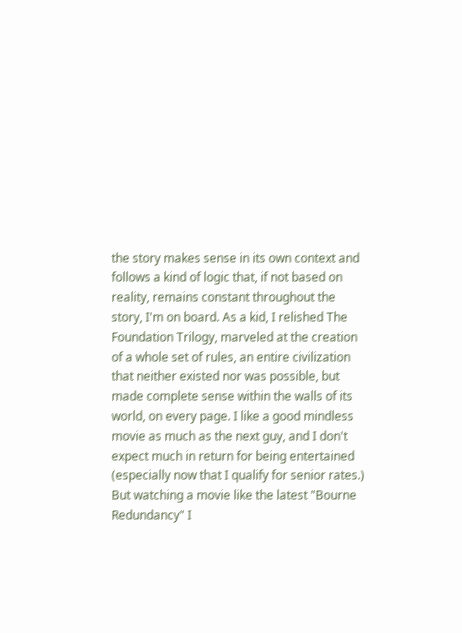the story makes sense in its own context and follows a kind of logic that, if not based on reality, remains constant throughout the story, I'm on board. As a kid, I relished The Foundation Trilogy, marveled at the creation of a whole set of rules, an entire civilization that neither existed nor was possible, but made complete sense within the walls of its world, on every page. I like a good mindless movie as much as the next guy, and I don't expect much in return for being entertained (especially now that I qualify for senior rates.) But watching a movie like the latest "Bourne Redundancy" I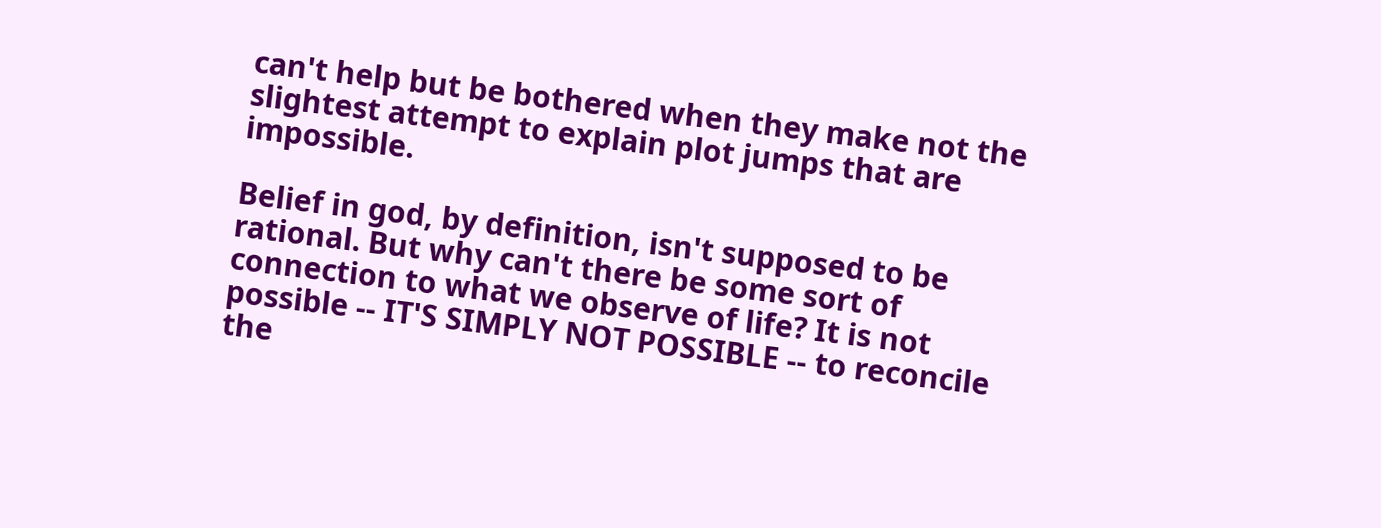can't help but be bothered when they make not the slightest attempt to explain plot jumps that are impossible.

Belief in god, by definition, isn't supposed to be rational. But why can't there be some sort of connection to what we observe of life? It is not possible -- IT'S SIMPLY NOT POSSIBLE -- to reconcile the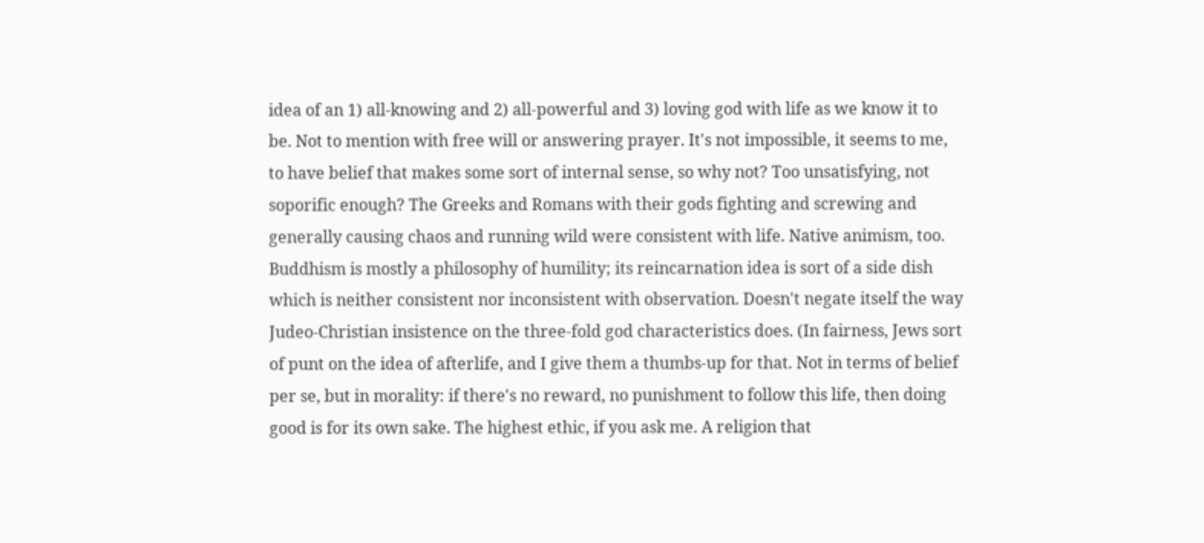idea of an 1) all-knowing and 2) all-powerful and 3) loving god with life as we know it to be. Not to mention with free will or answering prayer. It's not impossible, it seems to me, to have belief that makes some sort of internal sense, so why not? Too unsatisfying, not soporific enough? The Greeks and Romans with their gods fighting and screwing and generally causing chaos and running wild were consistent with life. Native animism, too. Buddhism is mostly a philosophy of humility; its reincarnation idea is sort of a side dish which is neither consistent nor inconsistent with observation. Doesn't negate itself the way Judeo-Christian insistence on the three-fold god characteristics does. (In fairness, Jews sort of punt on the idea of afterlife, and I give them a thumbs-up for that. Not in terms of belief per se, but in morality: if there's no reward, no punishment to follow this life, then doing good is for its own sake. The highest ethic, if you ask me. A religion that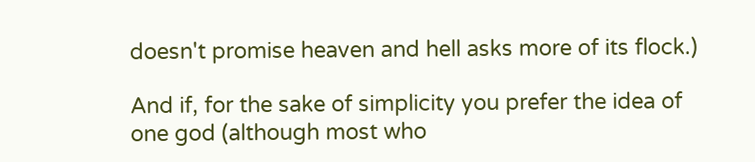doesn't promise heaven and hell asks more of its flock.)

And if, for the sake of simplicity you prefer the idea of one god (although most who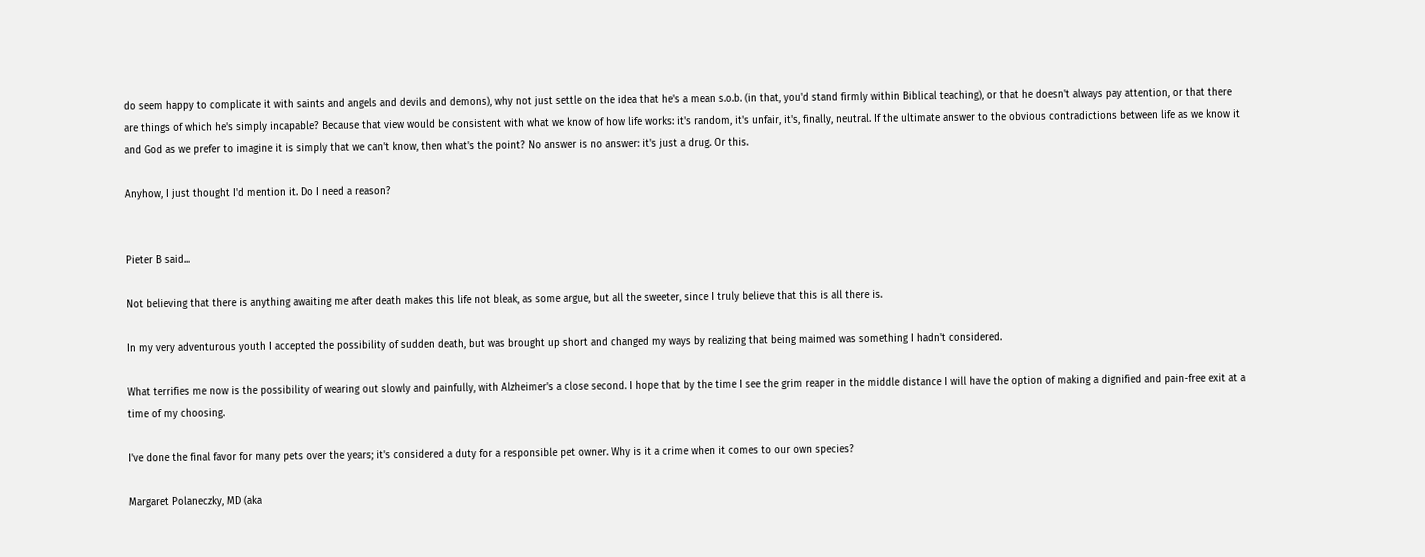do seem happy to complicate it with saints and angels and devils and demons), why not just settle on the idea that he's a mean s.o.b. (in that, you'd stand firmly within Biblical teaching), or that he doesn't always pay attention, or that there are things of which he's simply incapable? Because that view would be consistent with what we know of how life works: it's random, it's unfair, it's, finally, neutral. If the ultimate answer to the obvious contradictions between life as we know it and God as we prefer to imagine it is simply that we can't know, then what's the point? No answer is no answer: it's just a drug. Or this.

Anyhow, I just thought I'd mention it. Do I need a reason?


Pieter B said...

Not believing that there is anything awaiting me after death makes this life not bleak, as some argue, but all the sweeter, since I truly believe that this is all there is.

In my very adventurous youth I accepted the possibility of sudden death, but was brought up short and changed my ways by realizing that being maimed was something I hadn't considered.

What terrifies me now is the possibility of wearing out slowly and painfully, with Alzheimer's a close second. I hope that by the time I see the grim reaper in the middle distance I will have the option of making a dignified and pain-free exit at a time of my choosing.

I've done the final favor for many pets over the years; it's considered a duty for a responsible pet owner. Why is it a crime when it comes to our own species?

Margaret Polaneczky, MD (aka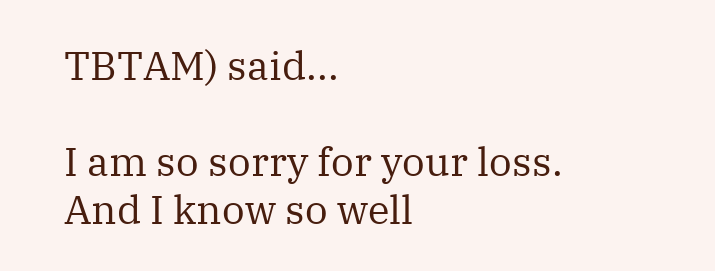TBTAM) said...

I am so sorry for your loss. And I know so well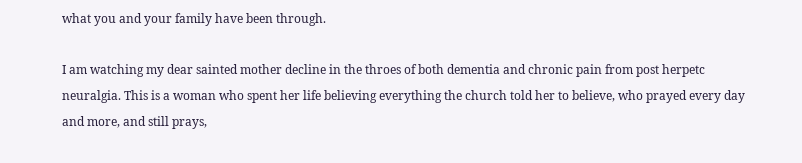what you and your family have been through.

I am watching my dear sainted mother decline in the throes of both dementia and chronic pain from post herpetc neuralgia. This is a woman who spent her life believing everything the church told her to believe, who prayed every day and more, and still prays,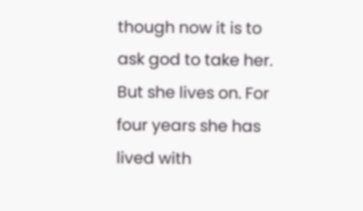though now it is to ask god to take her. But she lives on. For four years she has lived with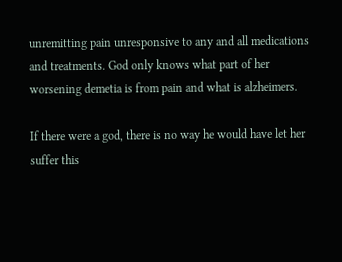unremitting pain unresponsive to any and all medications and treatments. God only knows what part of her worsening demetia is from pain and what is alzheimers.

If there were a god, there is no way he would have let her suffer this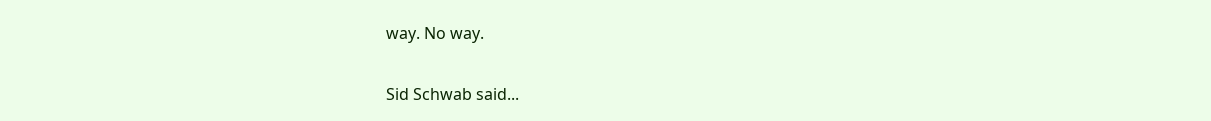way. No way.

Sid Schwab said...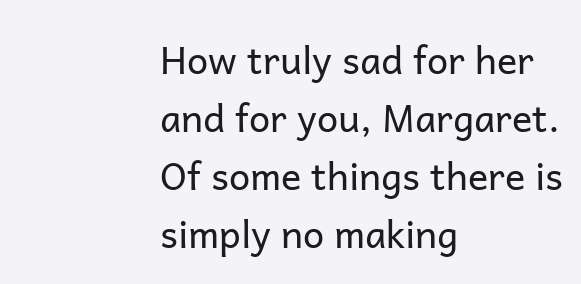How truly sad for her and for you, Margaret. Of some things there is simply no making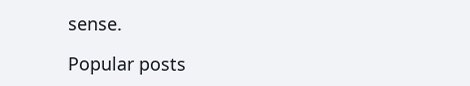sense.

Popular posts